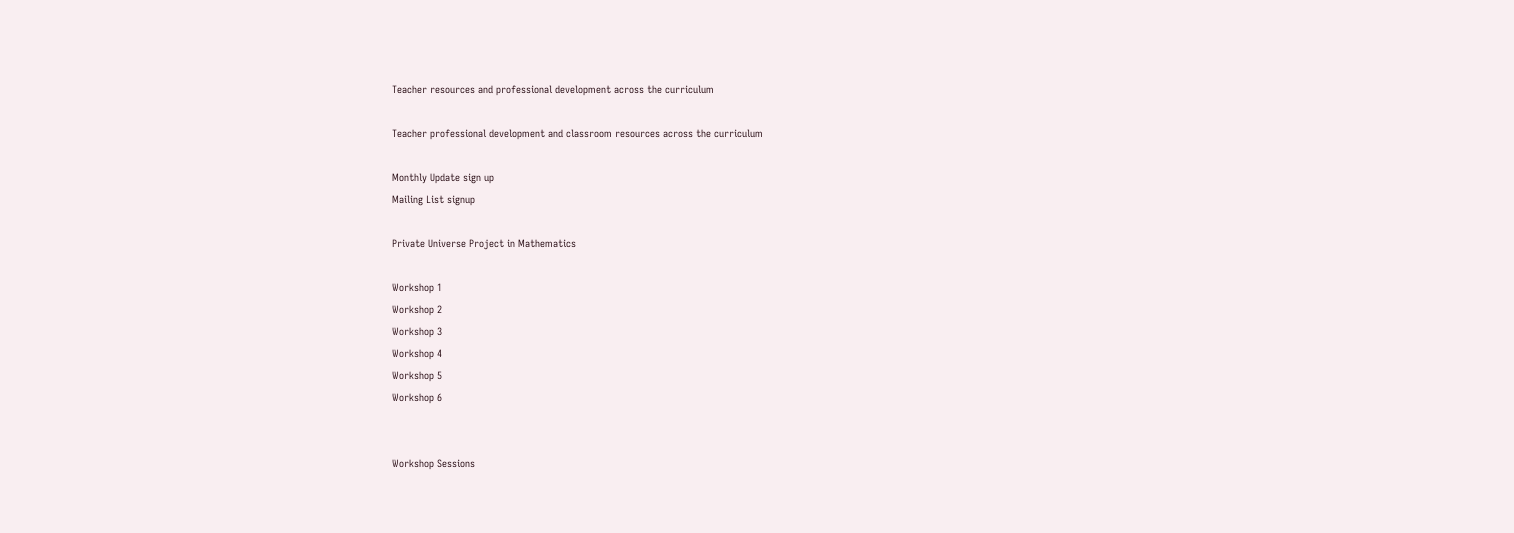Teacher resources and professional development across the curriculum

Teacher professional development and classroom resources across the curriculum

Monthly Update sign up
Mailing List signup

Private Universe Project in Mathematics

Workshop 1
Workshop 2
Workshop 3
Workshop 4
Workshop 5
Workshop 6


Workshop Sessions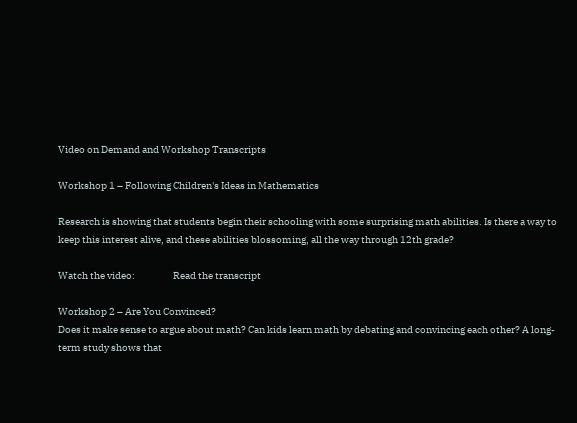Video on Demand and Workshop Transcripts

Workshop 1 – Following Children's Ideas in Mathematics

Research is showing that students begin their schooling with some surprising math abilities. Is there a way to keep this interest alive, and these abilities blossoming, all the way through 12th grade?

Watch the video:                   Read the transcript

Workshop 2 – Are You Convinced?
Does it make sense to argue about math? Can kids learn math by debating and convincing each other? A long-term study shows that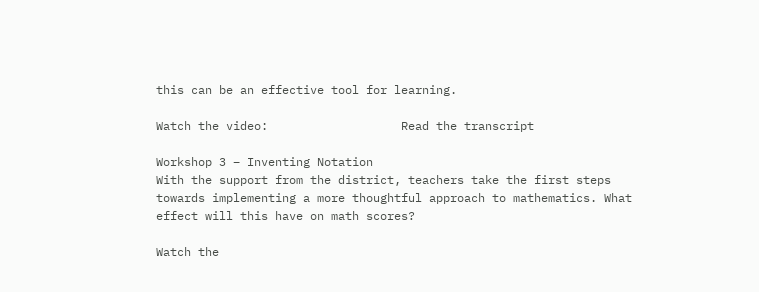this can be an effective tool for learning.

Watch the video:                   Read the transcript

Workshop 3 – Inventing Notation
With the support from the district, teachers take the first steps towards implementing a more thoughtful approach to mathematics. What effect will this have on math scores?

Watch the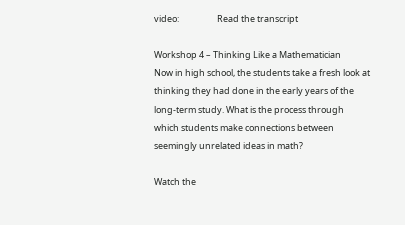video:                   Read the transcript

Workshop 4 – Thinking Like a Mathematician
Now in high school, the students take a fresh look at thinking they had done in the early years of the long-term study. What is the process through which students make connections between seemingly unrelated ideas in math?

Watch the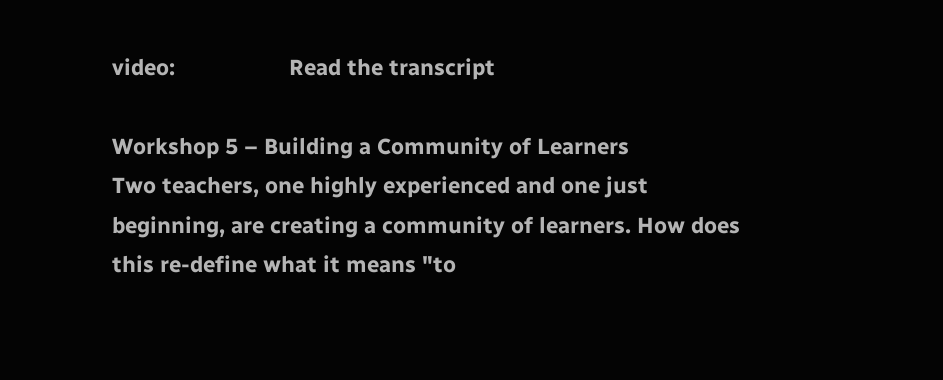video:                   Read the transcript

Workshop 5 – Building a Community of Learners
Two teachers, one highly experienced and one just beginning, are creating a community of learners. How does this re-define what it means "to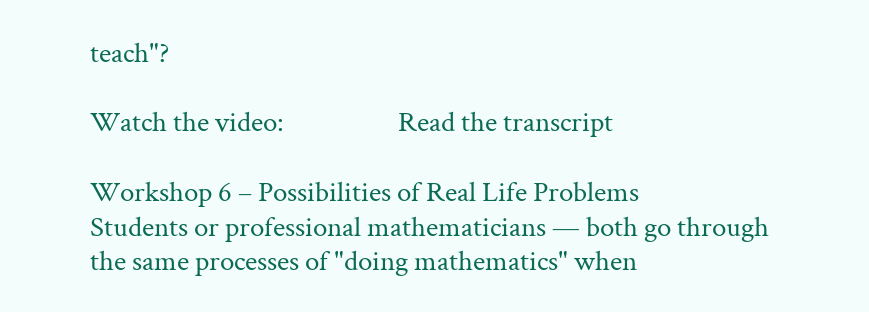teach"?

Watch the video:                   Read the transcript

Workshop 6 – Possibilities of Real Life Problems
Students or professional mathematicians — both go through the same processes of "doing mathematics" when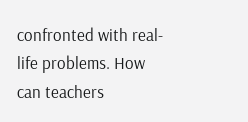confronted with real-life problems. How can teachers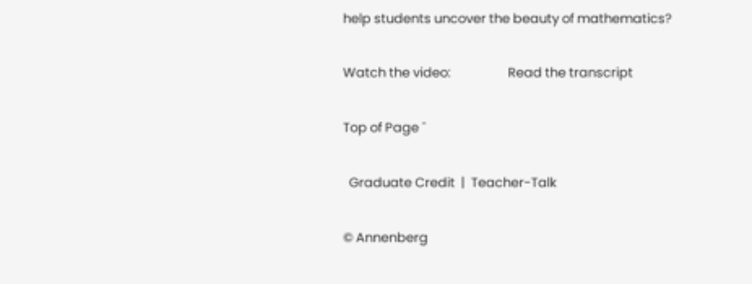help students uncover the beauty of mathematics?

Watch the video:                   Read the transcript

Top of Page ˆ

  Graduate Credit  |  Teacher-Talk

© Annenberg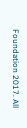Foundation 2017. All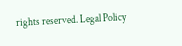rights reserved. Legal Policy